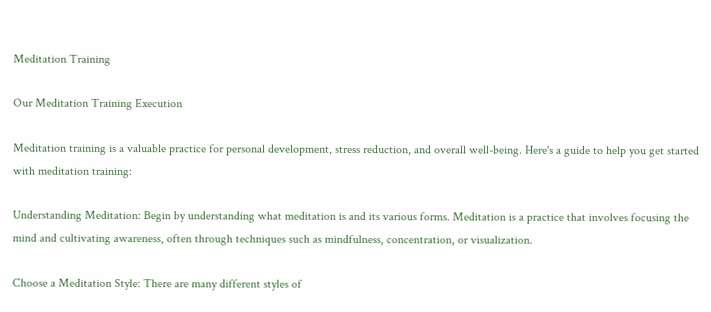Meditation Training

Our Meditation Training Execution

Meditation training is a valuable practice for personal development, stress reduction, and overall well-being. Here's a guide to help you get started with meditation training:

Understanding Meditation: Begin by understanding what meditation is and its various forms. Meditation is a practice that involves focusing the mind and cultivating awareness, often through techniques such as mindfulness, concentration, or visualization.

Choose a Meditation Style: There are many different styles of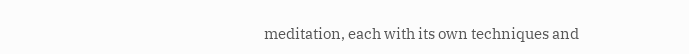meditation, each with its own techniques and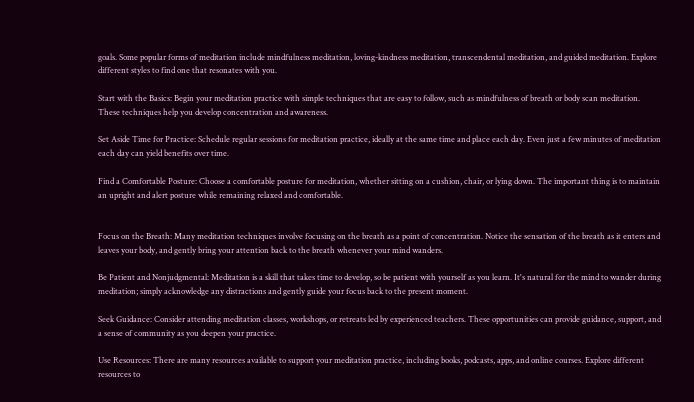goals. Some popular forms of meditation include mindfulness meditation, loving-kindness meditation, transcendental meditation, and guided meditation. Explore different styles to find one that resonates with you.

Start with the Basics: Begin your meditation practice with simple techniques that are easy to follow, such as mindfulness of breath or body scan meditation. These techniques help you develop concentration and awareness.

Set Aside Time for Practice: Schedule regular sessions for meditation practice, ideally at the same time and place each day. Even just a few minutes of meditation each day can yield benefits over time.

Find a Comfortable Posture: Choose a comfortable posture for meditation, whether sitting on a cushion, chair, or lying down. The important thing is to maintain an upright and alert posture while remaining relaxed and comfortable.


Focus on the Breath: Many meditation techniques involve focusing on the breath as a point of concentration. Notice the sensation of the breath as it enters and leaves your body, and gently bring your attention back to the breath whenever your mind wanders.

Be Patient and Nonjudgmental: Meditation is a skill that takes time to develop, so be patient with yourself as you learn. It's natural for the mind to wander during meditation; simply acknowledge any distractions and gently guide your focus back to the present moment.

Seek Guidance: Consider attending meditation classes, workshops, or retreats led by experienced teachers. These opportunities can provide guidance, support, and a sense of community as you deepen your practice.

Use Resources: There are many resources available to support your meditation practice, including books, podcasts, apps, and online courses. Explore different resources to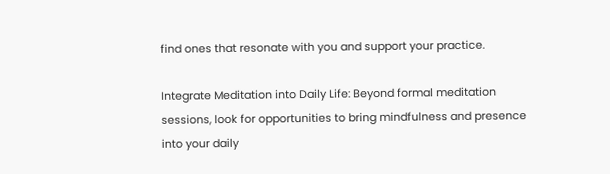find ones that resonate with you and support your practice.

Integrate Meditation into Daily Life: Beyond formal meditation sessions, look for opportunities to bring mindfulness and presence into your daily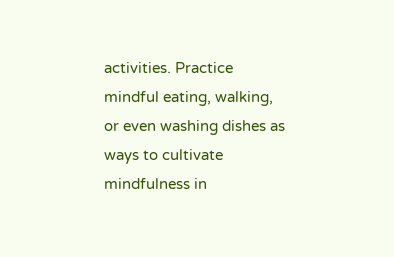activities. Practice mindful eating, walking, or even washing dishes as ways to cultivate mindfulness in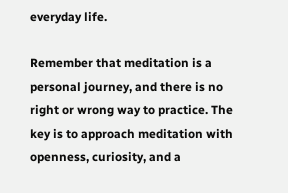everyday life.

Remember that meditation is a personal journey, and there is no right or wrong way to practice. The key is to approach meditation with openness, curiosity, and a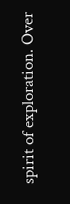spirit of exploration. Over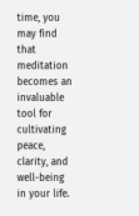time, you may find that meditation becomes an invaluable tool for cultivating peace, clarity, and well-being in your life.